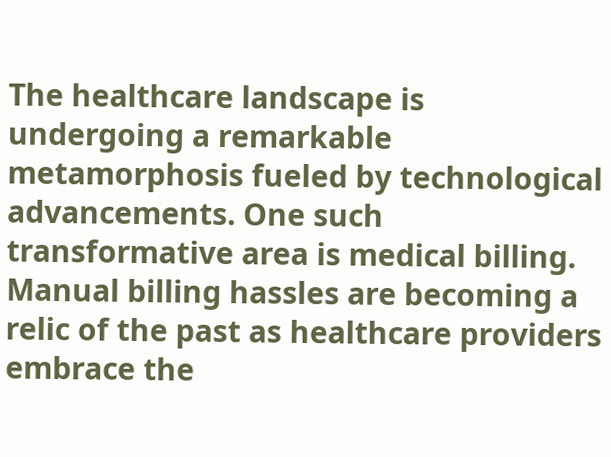The healthcare landscape is undergoing a remarkable metamorphosis fueled by technological advancements. One such transformative area is medical billing. Manual billing hassles are becoming a relic of the past as healthcare providers embrace the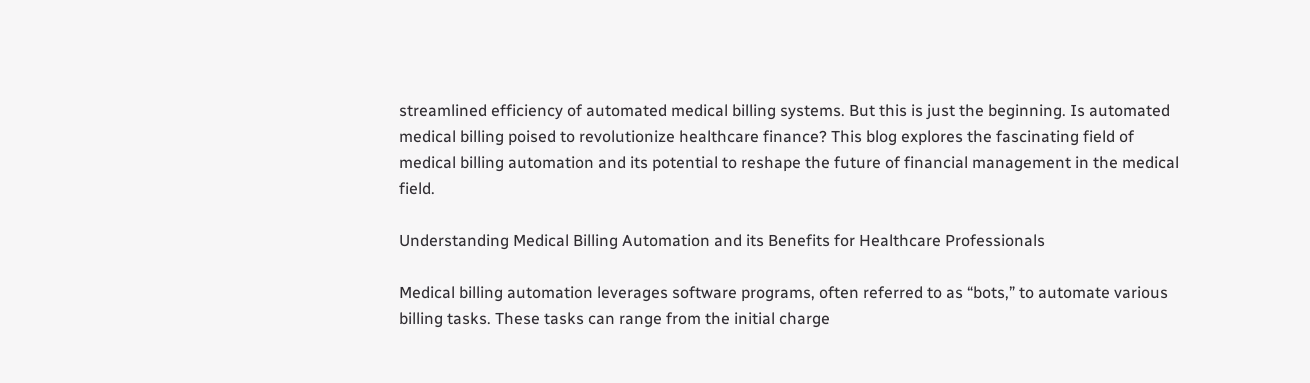streamlined efficiency of automated medical billing systems. But this is just the beginning. Is automated medical billing poised to revolutionize healthcare finance? This blog explores the fascinating field of medical billing automation and its potential to reshape the future of financial management in the medical field.

Understanding Medical Billing Automation and its Benefits for Healthcare Professionals

Medical billing automation leverages software programs, often referred to as “bots,” to automate various billing tasks. These tasks can range from the initial charge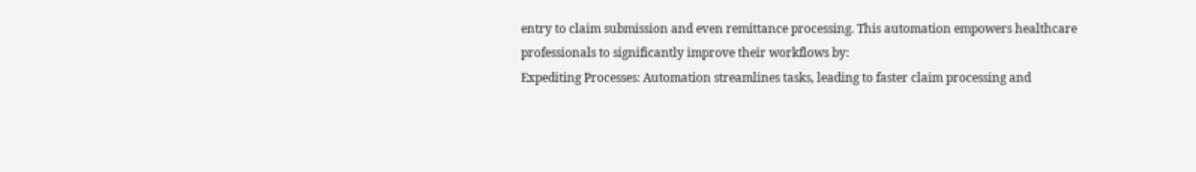entry to claim submission and even remittance processing. This automation empowers healthcare professionals to significantly improve their workflows by:
Expediting Processes: Automation streamlines tasks, leading to faster claim processing and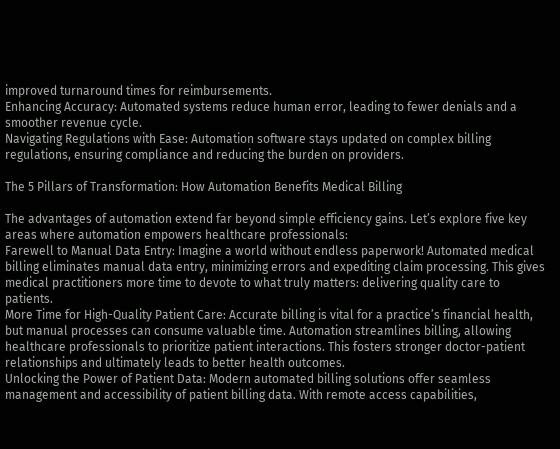improved turnaround times for reimbursements.
Enhancing Accuracy: Automated systems reduce human error, leading to fewer denials and a smoother revenue cycle.
Navigating Regulations with Ease: Automation software stays updated on complex billing regulations, ensuring compliance and reducing the burden on providers.

The 5 Pillars of Transformation: How Automation Benefits Medical Billing

The advantages of automation extend far beyond simple efficiency gains. Let’s explore five key areas where automation empowers healthcare professionals:
Farewell to Manual Data Entry: Imagine a world without endless paperwork! Automated medical billing eliminates manual data entry, minimizing errors and expediting claim processing. This gives medical practitioners more time to devote to what truly matters: delivering quality care to patients.
More Time for High-Quality Patient Care: Accurate billing is vital for a practice’s financial health, but manual processes can consume valuable time. Automation streamlines billing, allowing healthcare professionals to prioritize patient interactions. This fosters stronger doctor-patient relationships and ultimately leads to better health outcomes.
Unlocking the Power of Patient Data: Modern automated billing solutions offer seamless management and accessibility of patient billing data. With remote access capabilities,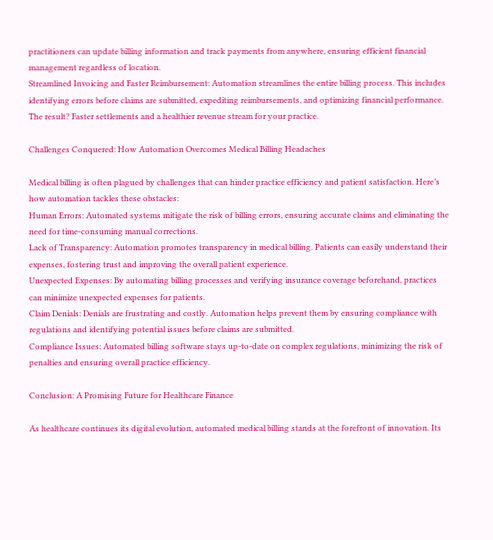practitioners can update billing information and track payments from anywhere, ensuring efficient financial management regardless of location.
Streamlined Invoicing and Faster Reimbursement: Automation streamlines the entire billing process. This includes identifying errors before claims are submitted, expediting reimbursements, and optimizing financial performance. The result? Faster settlements and a healthier revenue stream for your practice.

Challenges Conquered: How Automation Overcomes Medical Billing Headaches

Medical billing is often plagued by challenges that can hinder practice efficiency and patient satisfaction. Here’s how automation tackles these obstacles:
Human Errors: Automated systems mitigate the risk of billing errors, ensuring accurate claims and eliminating the need for time-consuming manual corrections.
Lack of Transparency: Automation promotes transparency in medical billing. Patients can easily understand their expenses, fostering trust and improving the overall patient experience.
Unexpected Expenses: By automating billing processes and verifying insurance coverage beforehand, practices can minimize unexpected expenses for patients.
Claim Denials: Denials are frustrating and costly. Automation helps prevent them by ensuring compliance with regulations and identifying potential issues before claims are submitted.
Compliance Issues: Automated billing software stays up-to-date on complex regulations, minimizing the risk of penalties and ensuring overall practice efficiency.

Conclusion: A Promising Future for Healthcare Finance

As healthcare continues its digital evolution, automated medical billing stands at the forefront of innovation. Its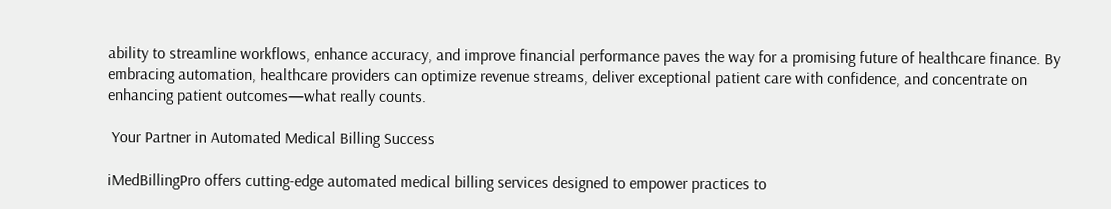ability to streamline workflows, enhance accuracy, and improve financial performance paves the way for a promising future of healthcare finance. By embracing automation, healthcare providers can optimize revenue streams, deliver exceptional patient care with confidence, and concentrate on enhancing patient outcomes—what really counts.

 Your Partner in Automated Medical Billing Success

iMedBillingPro offers cutting-edge automated medical billing services designed to empower practices to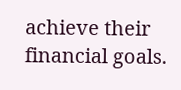achieve their financial goals.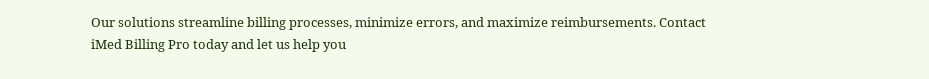Our solutions streamline billing processes, minimize errors, and maximize reimbursements. Contact iMed Billing Pro today and let us help you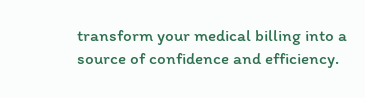transform your medical billing into a source of confidence and efficiency.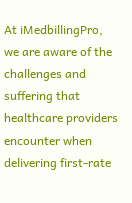At iMedbillingPro, we are aware of the challenges and suffering that healthcare providers encounter when delivering first-rate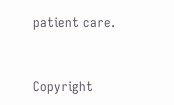patient care.


Copyright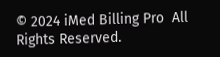© 2024 iMed Billing Pro  All Rights Reserved.